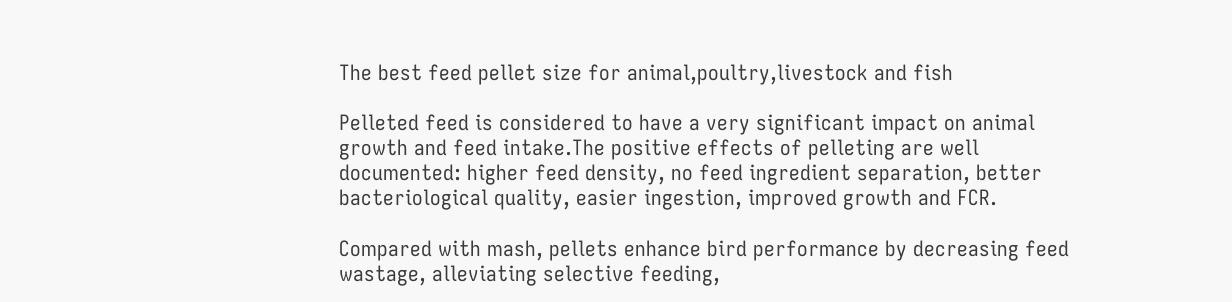The best feed pellet size for animal,poultry,livestock and fish

Pelleted feed is considered to have a very significant impact on animal growth and feed intake.The positive effects of pelleting are well documented: higher feed density, no feed ingredient separation, better bacteriological quality, easier ingestion, improved growth and FCR.

Compared with mash, pellets enhance bird performance by decreasing feed wastage, alleviating selective feeding,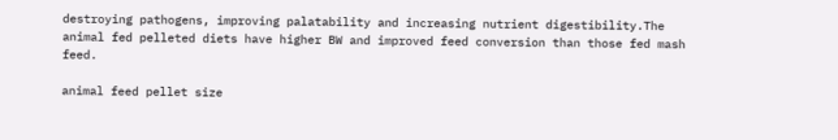destroying pathogens, improving palatability and increasing nutrient digestibility.The animal fed pelleted diets have higher BW and improved feed conversion than those fed mash feed.

animal feed pellet size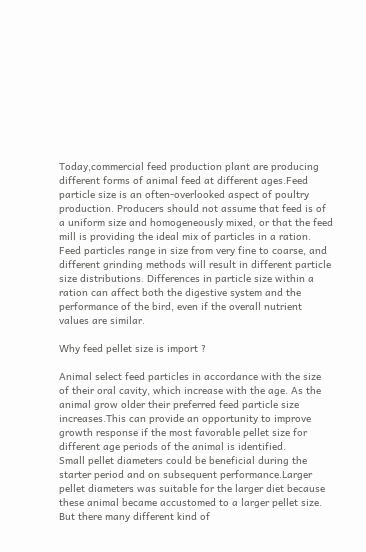Today,commercial feed production plant are producing different forms of animal feed at different ages.Feed particle size is an often-overlooked aspect of poultry production. Producers should not assume that feed is of a uniform size and homogeneously mixed, or that the feed mill is providing the ideal mix of particles in a ration. Feed particles range in size from very fine to coarse, and different grinding methods will result in different particle size distributions. Differences in particle size within a ration can affect both the digestive system and the performance of the bird, even if the overall nutrient values are similar.

Why feed pellet size is import ?

Animal select feed particles in accordance with the size of their oral cavity, which increase with the age. As the animal grow older their preferred feed particle size increases.This can provide an opportunity to improve growth response if the most favorable pellet size for different age periods of the animal is identified.
Small pellet diameters could be beneficial during the starter period and on subsequent performance.Larger pellet diameters was suitable for the larger diet because these animal became accustomed to a larger pellet size.
But there many different kind of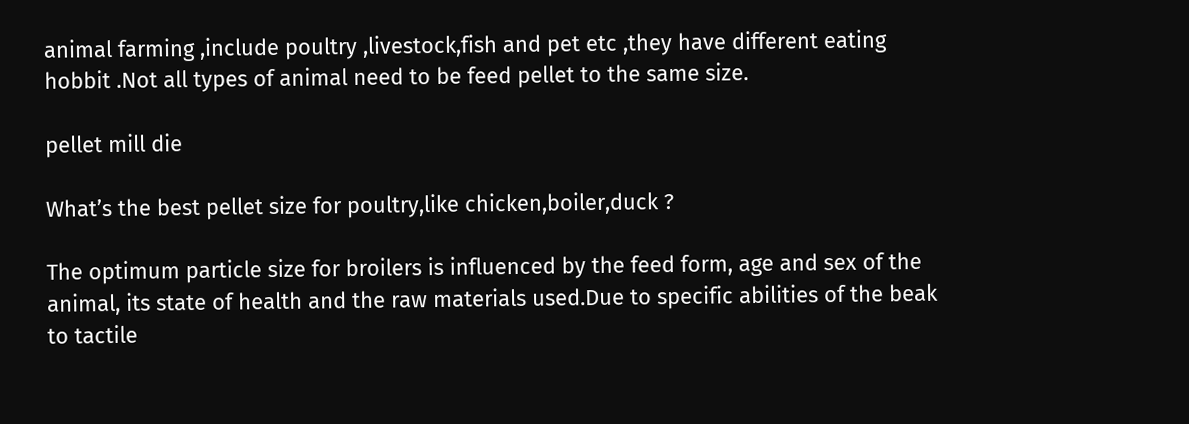animal farming ,include poultry ,livestock,fish and pet etc ,they have different eating hobbit .Not all types of animal need to be feed pellet to the same size.

pellet mill die

What’s the best pellet size for poultry,like chicken,boiler,duck ?

The optimum particle size for broilers is influenced by the feed form, age and sex of the animal, its state of health and the raw materials used.Due to specific abilities of the beak to tactile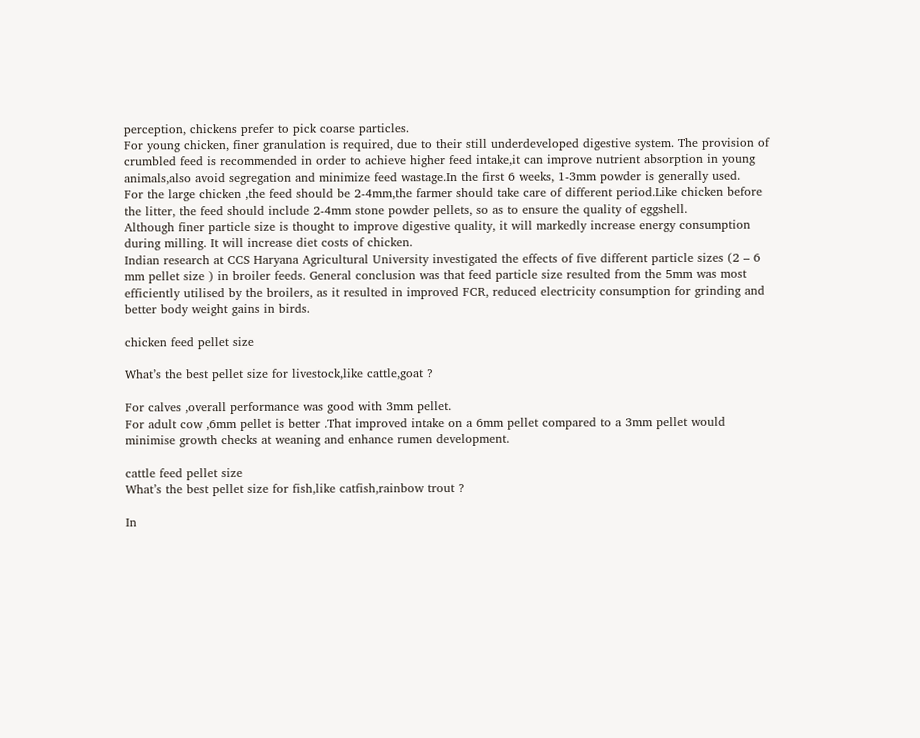perception, chickens prefer to pick coarse particles.
For young chicken, finer granulation is required, due to their still underdeveloped digestive system. The provision of crumbled feed is recommended in order to achieve higher feed intake,it can improve nutrient absorption in young animals,also avoid segregation and minimize feed wastage.In the first 6 weeks, 1-3mm powder is generally used.
For the large chicken ,the feed should be 2-4mm,the farmer should take care of different period.Like chicken before the litter, the feed should include 2-4mm stone powder pellets, so as to ensure the quality of eggshell.
Although finer particle size is thought to improve digestive quality, it will markedly increase energy consumption during milling. It will increase diet costs of chicken.
Indian research at CCS Haryana Agricultural University investigated the effects of five different particle sizes (2 – 6 mm pellet size ) in broiler feeds. General conclusion was that feed particle size resulted from the 5mm was most efficiently utilised by the broilers, as it resulted in improved FCR, reduced electricity consumption for grinding and better body weight gains in birds.

chicken feed pellet size

What’s the best pellet size for livestock,like cattle,goat ?

For calves ,overall performance was good with 3mm pellet.
For adult cow ,6mm pellet is better .That improved intake on a 6mm pellet compared to a 3mm pellet would minimise growth checks at weaning and enhance rumen development.

cattle feed pellet size
What’s the best pellet size for fish,like catfish,rainbow trout ?

In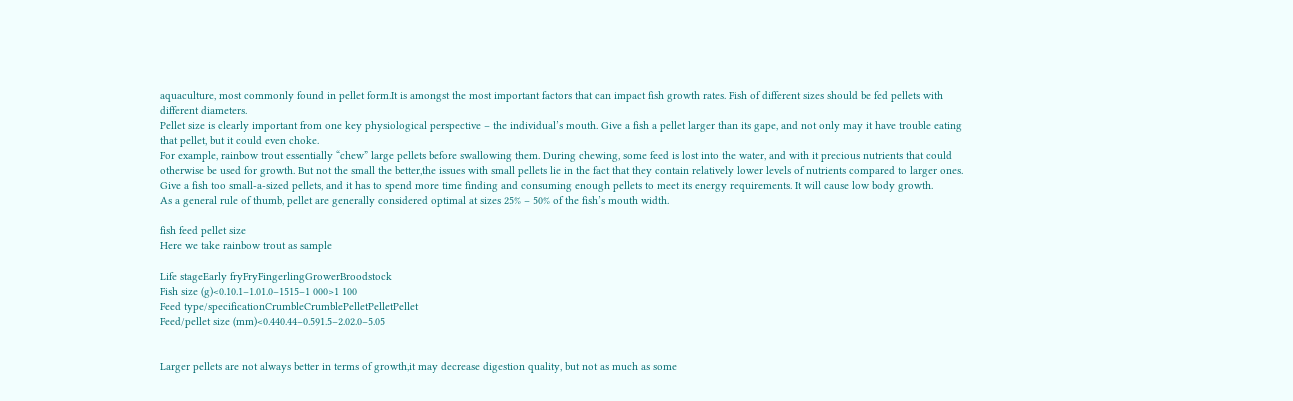aquaculture, most commonly found in pellet form.It is amongst the most important factors that can impact fish growth rates. Fish of different sizes should be fed pellets with different diameters.
Pellet size is clearly important from one key physiological perspective – the individual’s mouth. Give a fish a pellet larger than its gape, and not only may it have trouble eating that pellet, but it could even choke.
For example, rainbow trout essentially “chew” large pellets before swallowing them. During chewing, some feed is lost into the water, and with it precious nutrients that could otherwise be used for growth. But not the small the better,the issues with small pellets lie in the fact that they contain relatively lower levels of nutrients compared to larger ones. Give a fish too small-a-sized pellets, and it has to spend more time finding and consuming enough pellets to meet its energy requirements. It will cause low body growth.
As a general rule of thumb, pellet are generally considered optimal at sizes 25% – 50% of the fish’s mouth width.

fish feed pellet size
Here we take rainbow trout as sample

Life stageEarly fryFryFingerlingGrowerBroodstock
Fish size (g)<0.10.1–1.01.0–1515–1 000>1 100
Feed type/specificationCrumbleCrumblePelletPelletPellet
Feed/pellet size (mm)<0.440.44–0.591.5–2.02.0–5.05


Larger pellets are not always better in terms of growth,it may decrease digestion quality, but not as much as some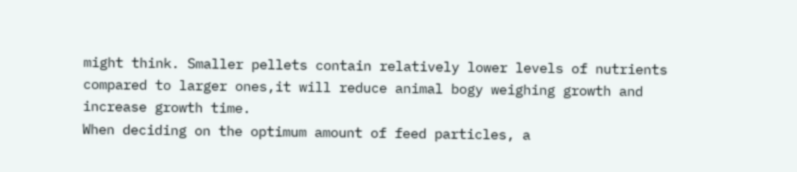might think. Smaller pellets contain relatively lower levels of nutrients compared to larger ones,it will reduce animal bogy weighing growth and increase growth time.
When deciding on the optimum amount of feed particles, a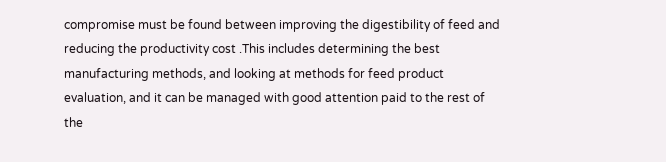compromise must be found between improving the digestibility of feed and reducing the productivity cost .This includes determining the best manufacturing methods, and looking at methods for feed product evaluation, and it can be managed with good attention paid to the rest of the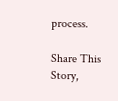process.

Share This Story,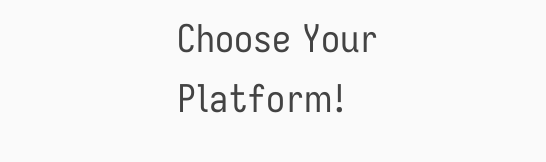Choose Your Platform!